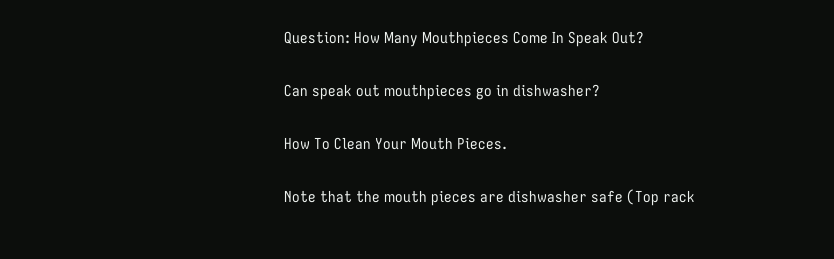Question: How Many Mouthpieces Come In Speak Out?

Can speak out mouthpieces go in dishwasher?

How To Clean Your Mouth Pieces.

Note that the mouth pieces are dishwasher safe (Top rack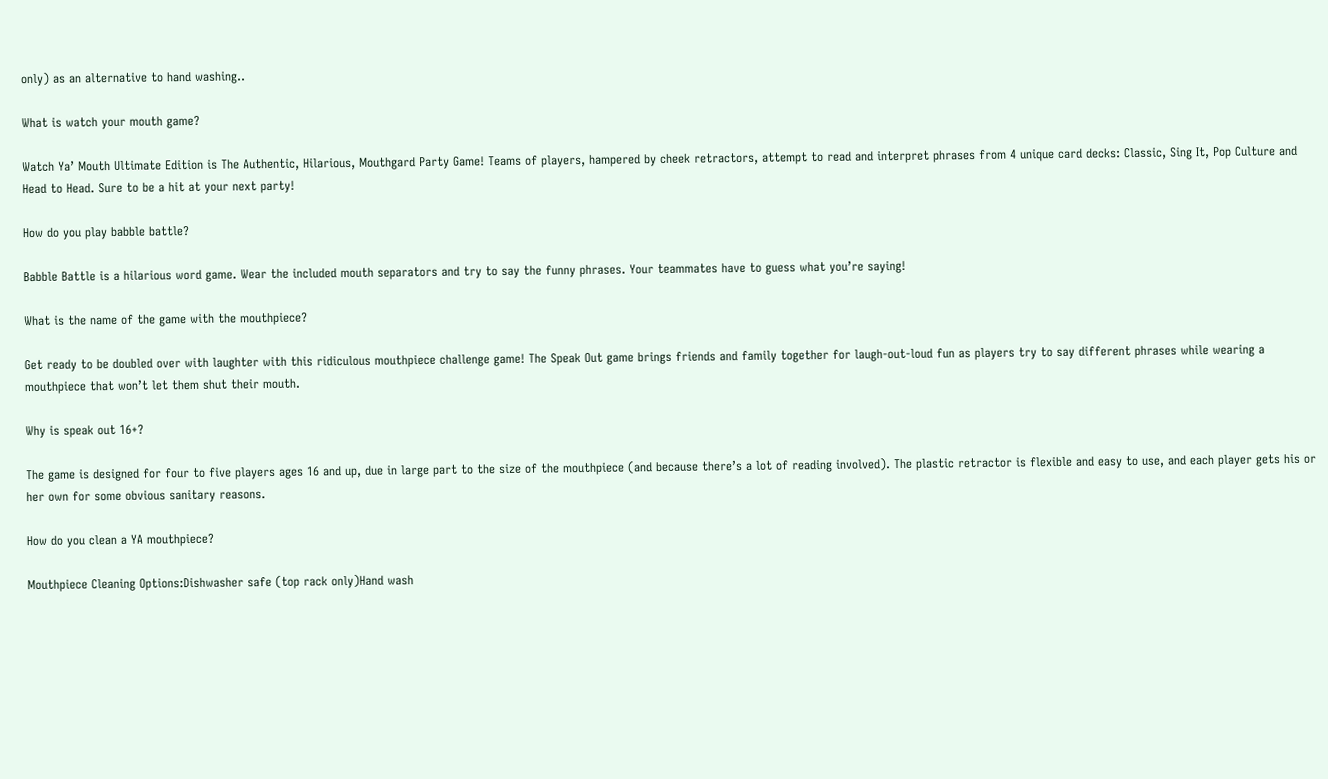only) as an alternative to hand washing..

What is watch your mouth game?

Watch Ya’ Mouth Ultimate Edition is The Authentic, Hilarious, Mouthgard Party Game! Teams of players, hampered by cheek retractors, attempt to read and interpret phrases from 4 unique card decks: Classic, Sing It, Pop Culture and Head to Head. Sure to be a hit at your next party!

How do you play babble battle?

Babble Battle is a hilarious word game. Wear the included mouth separators and try to say the funny phrases. Your teammates have to guess what you’re saying!

What is the name of the game with the mouthpiece?

Get ready to be doubled over with laughter with this ridiculous mouthpiece challenge game! The Speak Out game brings friends and family together for laugh-out-loud fun as players try to say different phrases while wearing a mouthpiece that won’t let them shut their mouth.

Why is speak out 16+?

The game is designed for four to five players ages 16 and up, due in large part to the size of the mouthpiece (and because there’s a lot of reading involved). The plastic retractor is flexible and easy to use, and each player gets his or her own for some obvious sanitary reasons.

How do you clean a YA mouthpiece?

Mouthpiece Cleaning Options:Dishwasher safe (top rack only)Hand wash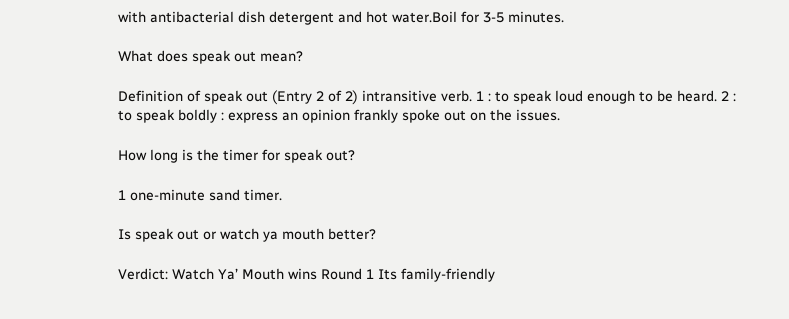with antibacterial dish detergent and hot water.Boil for 3-5 minutes.

What does speak out mean?

Definition of speak out (Entry 2 of 2) intransitive verb. 1 : to speak loud enough to be heard. 2 : to speak boldly : express an opinion frankly spoke out on the issues.

How long is the timer for speak out?

1 one-minute sand timer.

Is speak out or watch ya mouth better?

Verdict: Watch Ya’ Mouth wins Round 1 Its family-friendly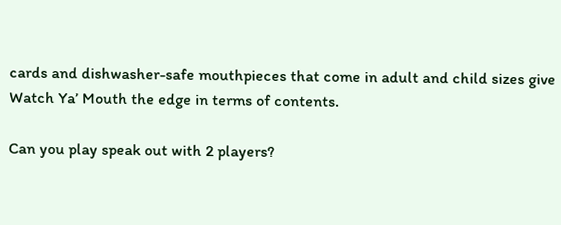cards and dishwasher-safe mouthpieces that come in adult and child sizes give Watch Ya’ Mouth the edge in terms of contents.

Can you play speak out with 2 players?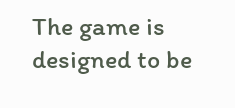The game is designed to be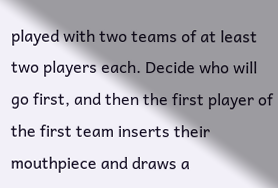played with two teams of at least two players each. Decide who will go first, and then the first player of the first team inserts their mouthpiece and draws a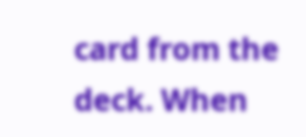card from the deck. When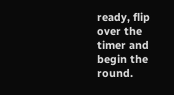ready, flip over the timer and begin the round.